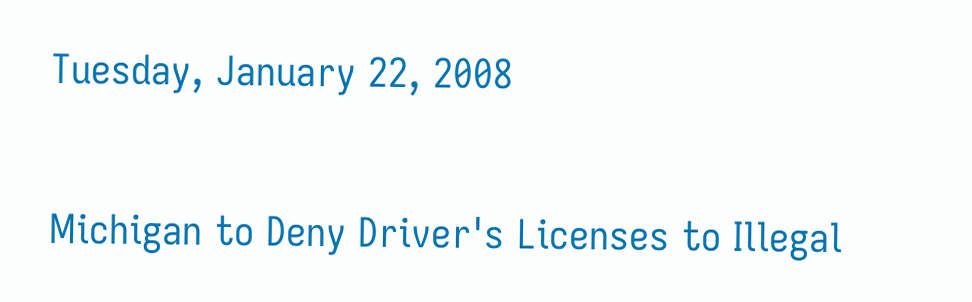Tuesday, January 22, 2008

Michigan to Deny Driver's Licenses to Illegal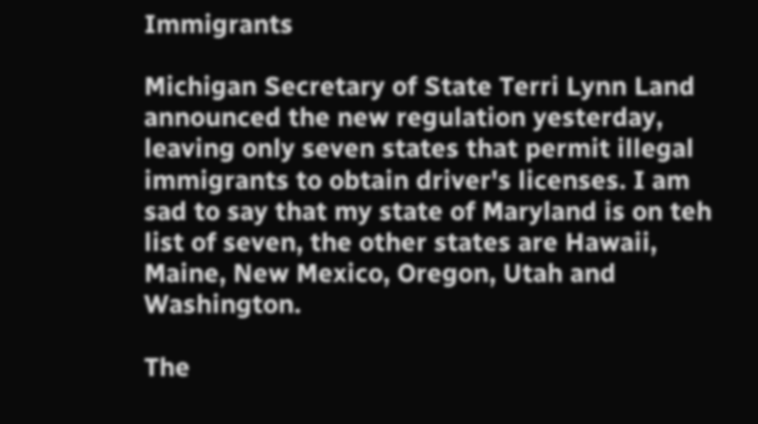Immigrants

Michigan Secretary of State Terri Lynn Land announced the new regulation yesterday, leaving only seven states that permit illegal immigrants to obtain driver's licenses. I am sad to say that my state of Maryland is on teh list of seven, the other states are Hawaii, Maine, New Mexico, Oregon, Utah and Washington.

The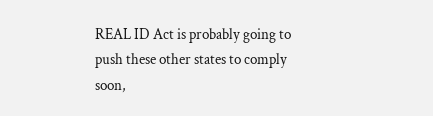REAL ID Act is probably going to push these other states to comply soon,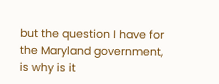but the question I have for the Maryland government, is why is it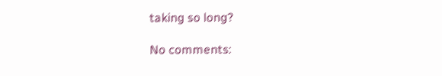taking so long?

No comments: